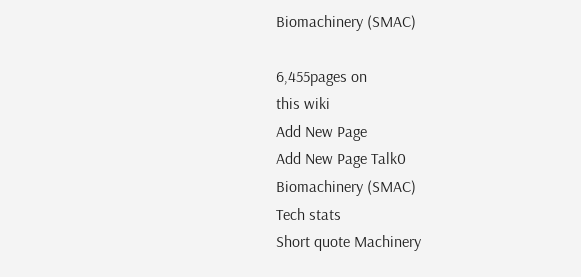Biomachinery (SMAC)

6,455pages on
this wiki
Add New Page
Add New Page Talk0
Biomachinery (SMAC)
Tech stats
Short quote Machinery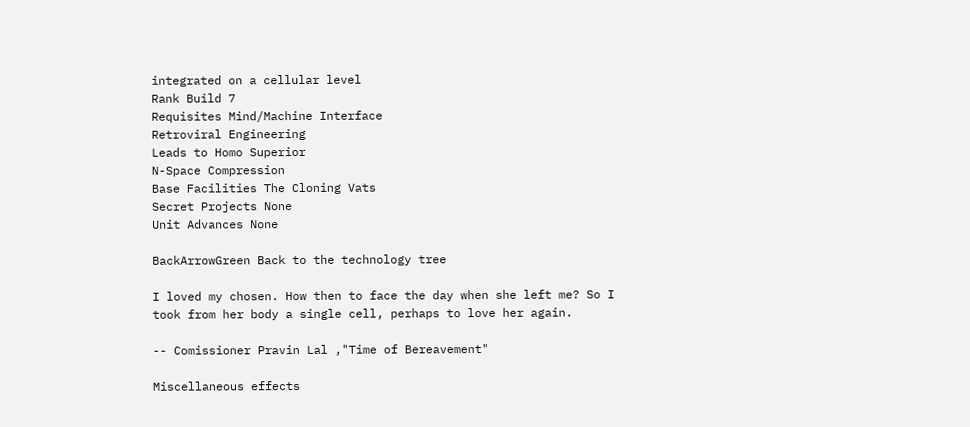integrated on a cellular level
Rank Build 7
Requisites Mind/Machine Interface
Retroviral Engineering
Leads to Homo Superior
N-Space Compression
Base Facilities The Cloning Vats
Secret Projects None
Unit Advances None

BackArrowGreen Back to the technology tree

I loved my chosen. How then to face the day when she left me? So I took from her body a single cell, perhaps to love her again.

-- Comissioner Pravin Lal ,"Time of Bereavement"

Miscellaneous effects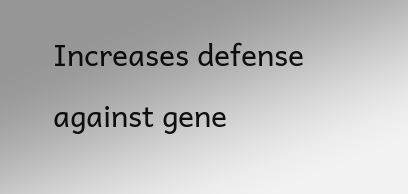Increases defense against gene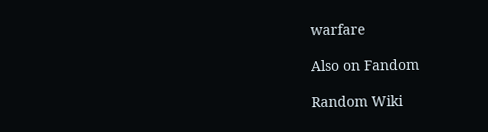warfare

Also on Fandom

Random Wiki